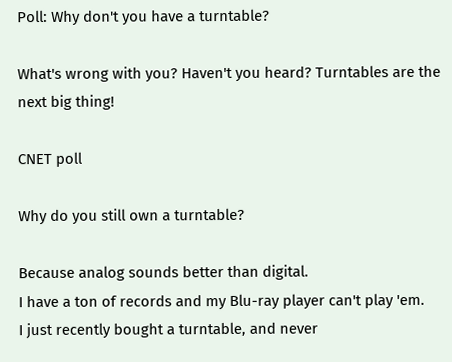Poll: Why don't you have a turntable?

What's wrong with you? Haven't you heard? Turntables are the next big thing!

CNET poll

Why do you still own a turntable?

Because analog sounds better than digital.
I have a ton of records and my Blu-ray player can't play 'em.
I just recently bought a turntable, and never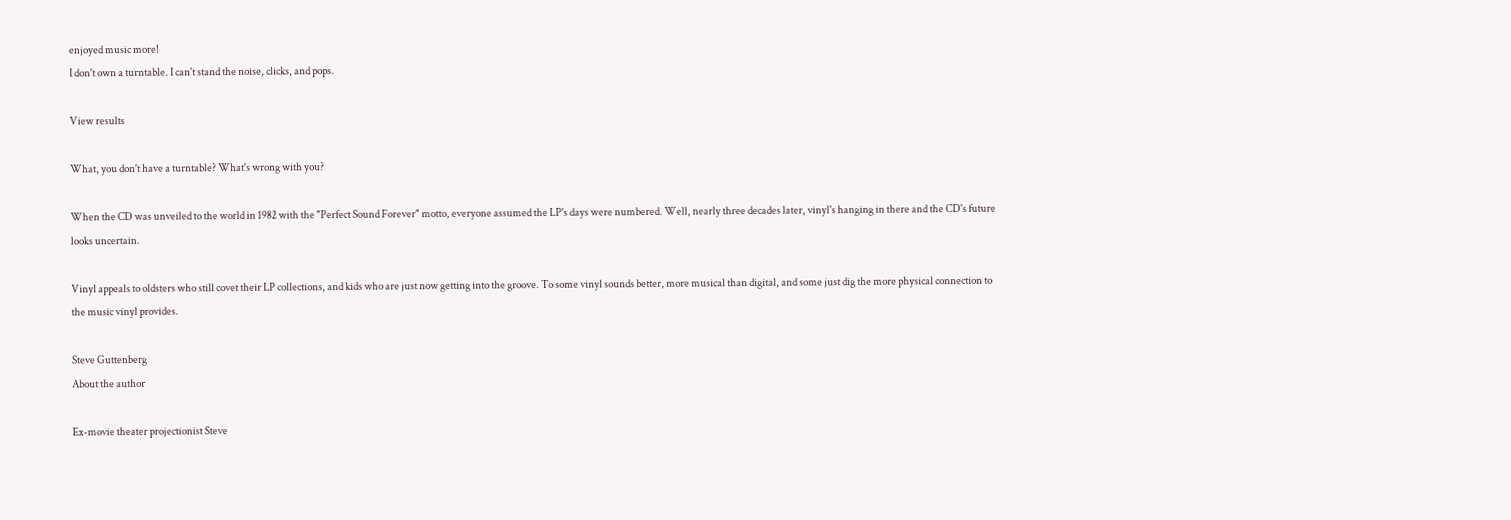enjoyed music more!
I don't own a turntable. I can't stand the noise, clicks, and pops.

View results

What, you don't have a turntable? What's wrong with you?

When the CD was unveiled to the world in 1982 with the "Perfect Sound Forever" motto, everyone assumed the LP's days were numbered. Well, nearly three decades later, vinyl's hanging in there and the CD's future looks uncertain.

Vinyl appeals to oldsters who still covet their LP collections, and kids who are just now getting into the groove. To some vinyl sounds better, more musical than digital, and some just dig the more physical connection to the music vinyl provides.

Steve Guttenberg
About the author

Ex-movie theater projectionist Steve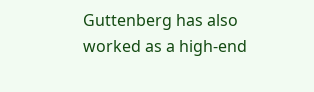Guttenberg has also worked as a high-end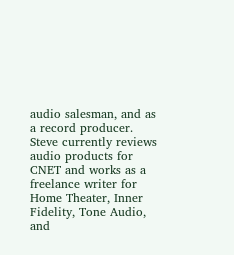audio salesman, and as a record producer. Steve currently reviews audio products for CNET and works as a freelance writer for Home Theater, Inner Fidelity, Tone Audio, and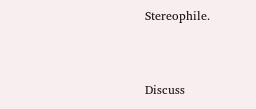Stereophile.


Discuss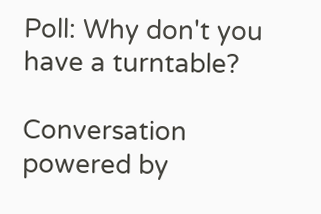Poll: Why don't you have a turntable?

Conversation powered by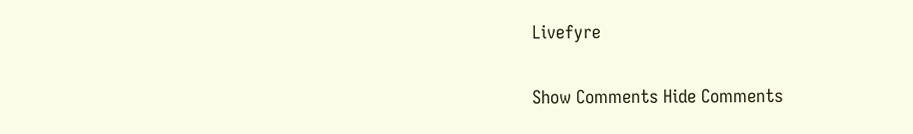Livefyre

Show Comments Hide Comments